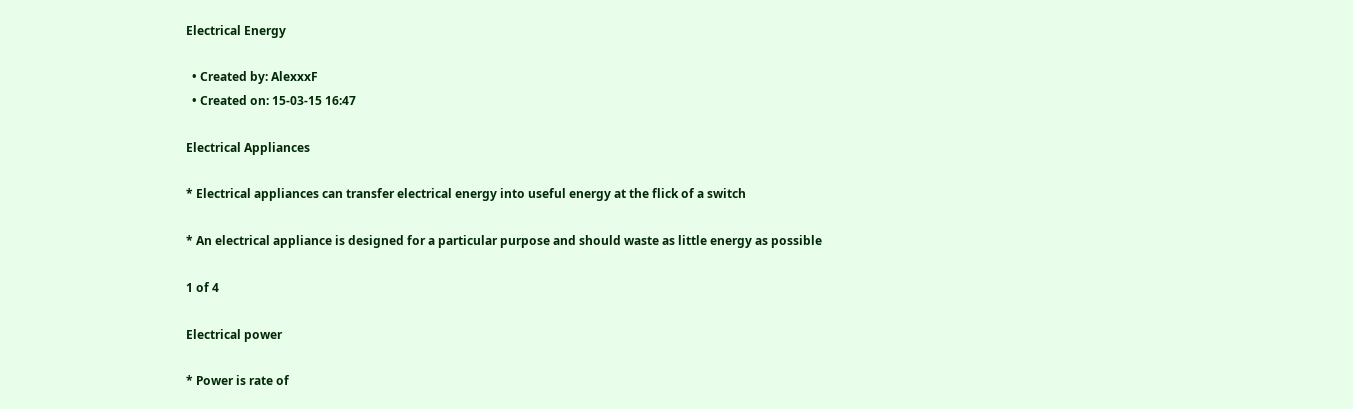Electrical Energy

  • Created by: AlexxxF
  • Created on: 15-03-15 16:47

Electrical Appliances

* Electrical appliances can transfer electrical energy into useful energy at the flick of a switch

* An electrical appliance is designed for a particular purpose and should waste as little energy as possible

1 of 4

Electrical power

* Power is rate of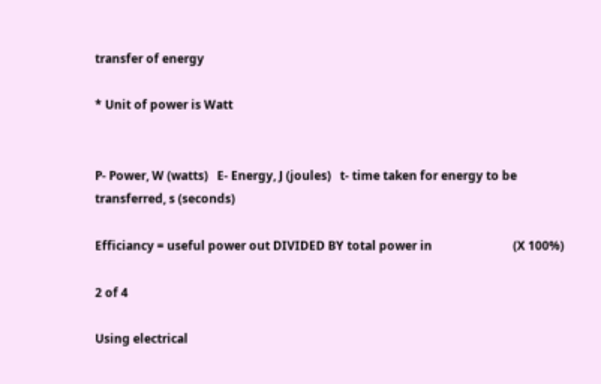transfer of energy

* Unit of power is Watt


P- Power, W (watts)   E- Energy, J (joules)   t- time taken for energy to be transferred, s (seconds)

Efficiancy = useful power out DIVIDED BY total power in                           (X 100%)

2 of 4

Using electrical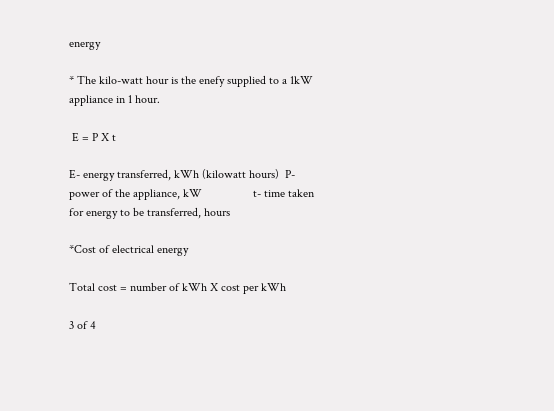energy

* The kilo-watt hour is the enefy supplied to a 1kW appliance in 1 hour.

 E = P X t

E- energy transferred, kWh (kilowatt hours)  P- power of the appliance, kW                 t- time taken for energy to be transferred, hours

*Cost of electrical energy

Total cost = number of kWh X cost per kWh

3 of 4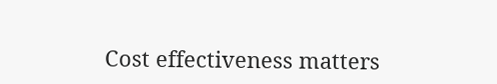Cost effectiveness matters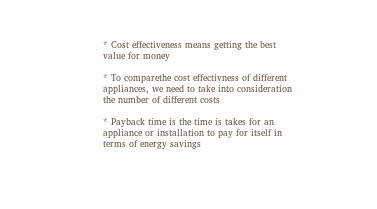* Cost effectiveness means getting the best value for money

* To comparethe cost effectivness of different appliances, we need to take into consideration the number of different costs

* Payback time is the time is takes for an appliance or installation to pay for itself in terms of energy savings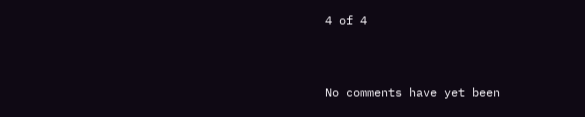4 of 4


No comments have yet been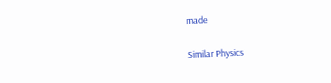made

Similar Physics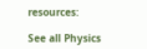resources:

See all Physics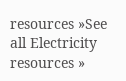resources »See all Electricity resources »